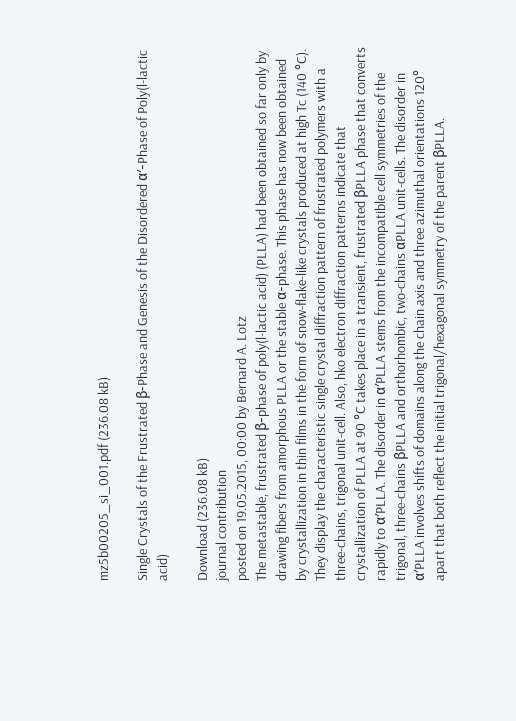mz5b00205_si_001.pdf (236.08 kB)

Single Crystals of the Frustrated β‑Phase and Genesis of the Disordered α′-Phase of Poly(l‑lactic acid)

Download (236.08 kB)
journal contribution
posted on 19.05.2015, 00:00 by Bernard A. Lotz
The metastable, frustrated β-phase of poly(l-lactic acid) (PLLA) had been obtained so far only by drawing fibers from amorphous PLLA or the stable α-phase. This phase has now been obtained by crystallization in thin films in the form of snow-flake-like crystals produced at high Tc (140 °C). They display the characteristic single crystal diffraction pattern of frustrated polymers with a three-chains, trigonal unit-cell. Also, hko electron diffraction patterns indicate that crystallization of PLLA at 90 °C takes place in a transient, frustrated βPLLA phase that converts rapidly to α′PLLA. The disorder in α′PLLA stems from the incompatible cell symmetries of the trigonal, three-chains βPLLA and orthorhombic, two-chains αPLLA unit-cells. The disorder in α′PLLA involves shifts of domains along the chain axis and three azimuthal orientations 120° apart that both reflect the initial trigonal/hexagonal symmetry of the parent βPLLA.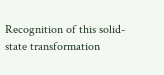Recognition of this solid-state transformation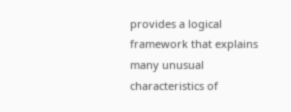provides a logical framework that explains many unusual characteristics of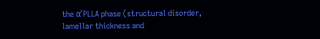the α′PLLA phase (structural disorder, lamellar thickness and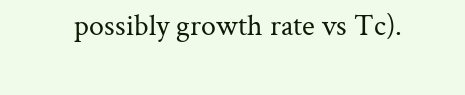possibly growth rate vs Tc).